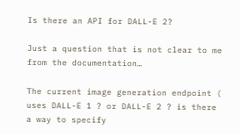Is there an API for DALL-E 2?

Just a question that is not clear to me from the documentation…

The current image generation endpoint ( uses DALL-E 1 ? or DALL-E 2 ? is there a way to specify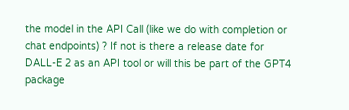the model in the API Call (like we do with completion or chat endpoints) ? If not is there a release date for DALL-E 2 as an API tool or will this be part of the GPT4 package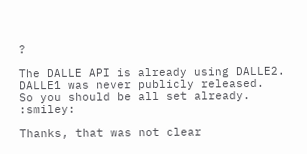?

The DALLE API is already using DALLE2.
DALLE1 was never publicly released.
So you should be all set already. :smiley:

Thanks, that was not clear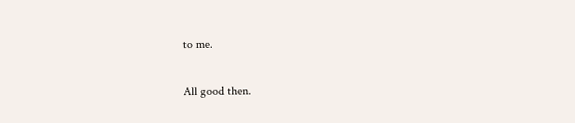to me.

All good then.